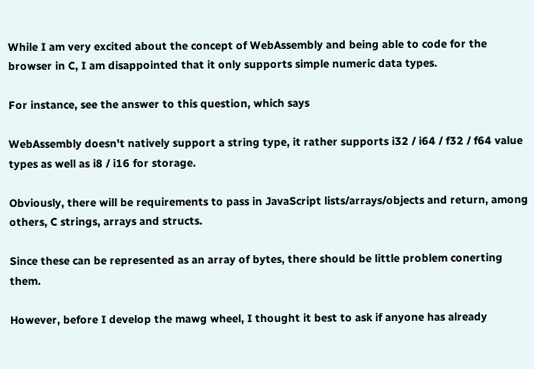While I am very excited about the concept of WebAssembly and being able to code for the browser in C, I am disappointed that it only supports simple numeric data types.

For instance, see the answer to this question, which says

WebAssembly doesn't natively support a string type, it rather supports i32 / i64 / f32 / f64 value types as well as i8 / i16 for storage.

Obviously, there will be requirements to pass in JavaScript lists/arrays/objects and return, among others, C strings, arrays and structs.

Since these can be represented as an array of bytes, there should be little problem conerting them.

However, before I develop the mawg wheel, I thought it best to ask if anyone has already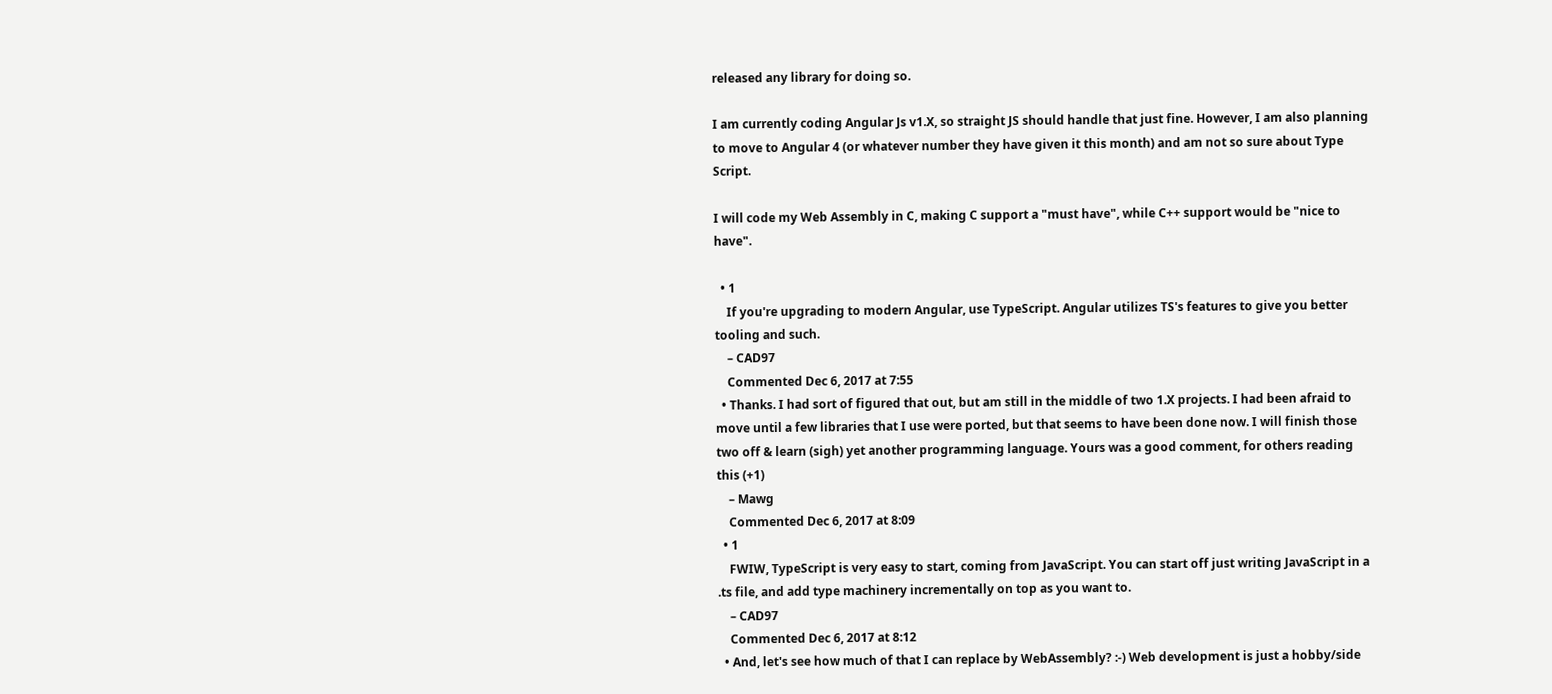released any library for doing so.

I am currently coding Angular Js v1.X, so straight JS should handle that just fine. However, I am also planning to move to Angular 4 (or whatever number they have given it this month) and am not so sure about Type Script.

I will code my Web Assembly in C, making C support a "must have", while C++ support would be "nice to have".

  • 1
    If you're upgrading to modern Angular, use TypeScript. Angular utilizes TS's features to give you better tooling and such.
    – CAD97
    Commented Dec 6, 2017 at 7:55
  • Thanks. I had sort of figured that out, but am still in the middle of two 1.X projects. I had been afraid to move until a few libraries that I use were ported, but that seems to have been done now. I will finish those two off & learn (sigh) yet another programming language. Yours was a good comment, for others reading this (+1)
    – Mawg
    Commented Dec 6, 2017 at 8:09
  • 1
    FWIW, TypeScript is very easy to start, coming from JavaScript. You can start off just writing JavaScript in a .ts file, and add type machinery incrementally on top as you want to.
    – CAD97
    Commented Dec 6, 2017 at 8:12
  • And, let's see how much of that I can replace by WebAssembly? :-) Web development is just a hobby/side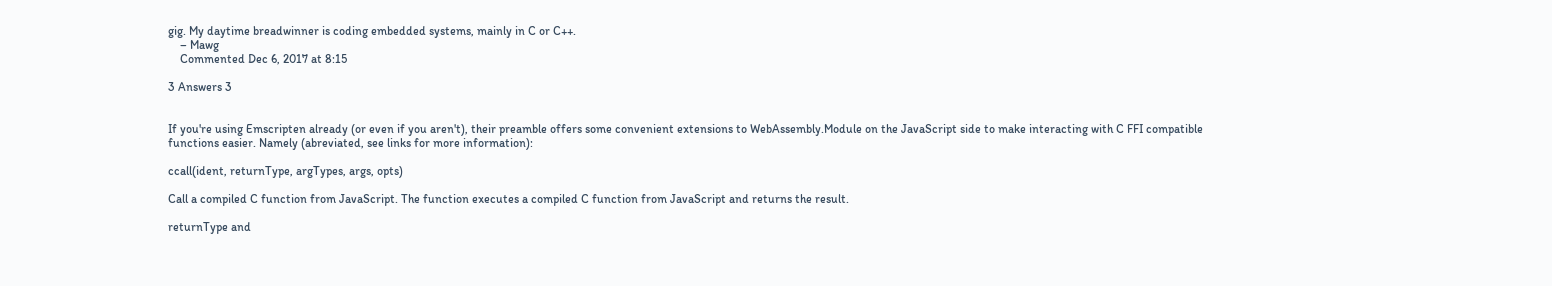gig. My daytime breadwinner is coding embedded systems, mainly in C or C++.
    – Mawg
    Commented Dec 6, 2017 at 8:15

3 Answers 3


If you're using Emscripten already (or even if you aren't), their preamble offers some convenient extensions to WebAssembly.Module on the JavaScript side to make interacting with C FFI compatible functions easier. Namely (abreviated, see links for more information):

ccall(ident, returnType, argTypes, args, opts)

Call a compiled C function from JavaScript. The function executes a compiled C function from JavaScript and returns the result.

returnType and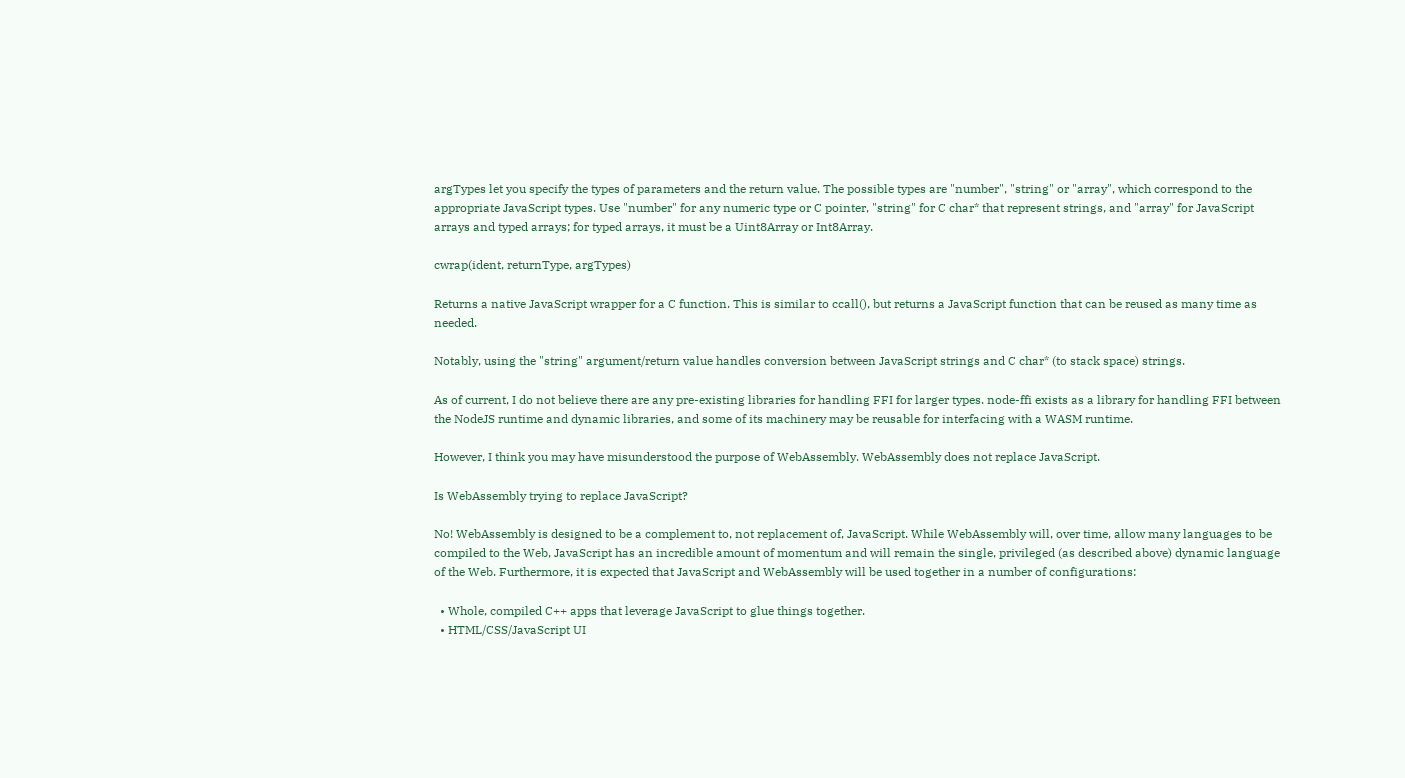argTypes let you specify the types of parameters and the return value. The possible types are "number", "string" or "array", which correspond to the appropriate JavaScript types. Use "number" for any numeric type or C pointer, "string" for C char* that represent strings, and "array" for JavaScript arrays and typed arrays; for typed arrays, it must be a Uint8Array or Int8Array.

cwrap(ident, returnType, argTypes)

Returns a native JavaScript wrapper for a C function. This is similar to ccall(), but returns a JavaScript function that can be reused as many time as needed.

Notably, using the "string" argument/return value handles conversion between JavaScript strings and C char* (to stack space) strings.

As of current, I do not believe there are any pre-existing libraries for handling FFI for larger types. node-ffi exists as a library for handling FFI between the NodeJS runtime and dynamic libraries, and some of its machinery may be reusable for interfacing with a WASM runtime.

However, I think you may have misunderstood the purpose of WebAssembly. WebAssembly does not replace JavaScript.

Is WebAssembly trying to replace JavaScript?

No! WebAssembly is designed to be a complement to, not replacement of, JavaScript. While WebAssembly will, over time, allow many languages to be compiled to the Web, JavaScript has an incredible amount of momentum and will remain the single, privileged (as described above) dynamic language of the Web. Furthermore, it is expected that JavaScript and WebAssembly will be used together in a number of configurations:

  • Whole, compiled C++ apps that leverage JavaScript to glue things together.
  • HTML/CSS/JavaScript UI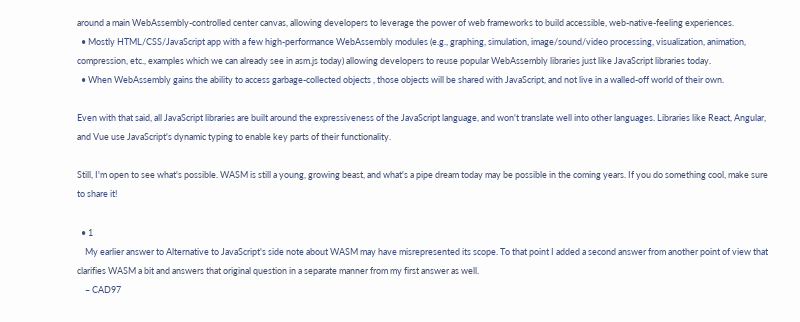around a main WebAssembly-controlled center canvas, allowing developers to leverage the power of web frameworks to build accessible, web-native-feeling experiences.
  • Mostly HTML/CSS/JavaScript app with a few high-performance WebAssembly modules (e.g., graphing, simulation, image/sound/video processing, visualization, animation, compression, etc., examples which we can already see in asm.js today) allowing developers to reuse popular WebAssembly libraries just like JavaScript libraries today.
  • When WebAssembly gains the ability to access garbage-collected objects , those objects will be shared with JavaScript, and not live in a walled-off world of their own.

Even with that said, all JavaScript libraries are built around the expressiveness of the JavaScript language, and won't translate well into other languages. Libraries like React, Angular, and Vue use JavaScript's dynamic typing to enable key parts of their functionality.

Still, I'm open to see what's possible. WASM is still a young, growing beast, and what's a pipe dream today may be possible in the coming years. If you do something cool, make sure to share it!

  • 1
    My earlier answer to Alternative to JavaScript's side note about WASM may have misrepresented its scope. To that point I added a second answer from another point of view that clarifies WASM a bit and answers that original question in a separate manner from my first answer as well.
    – CAD97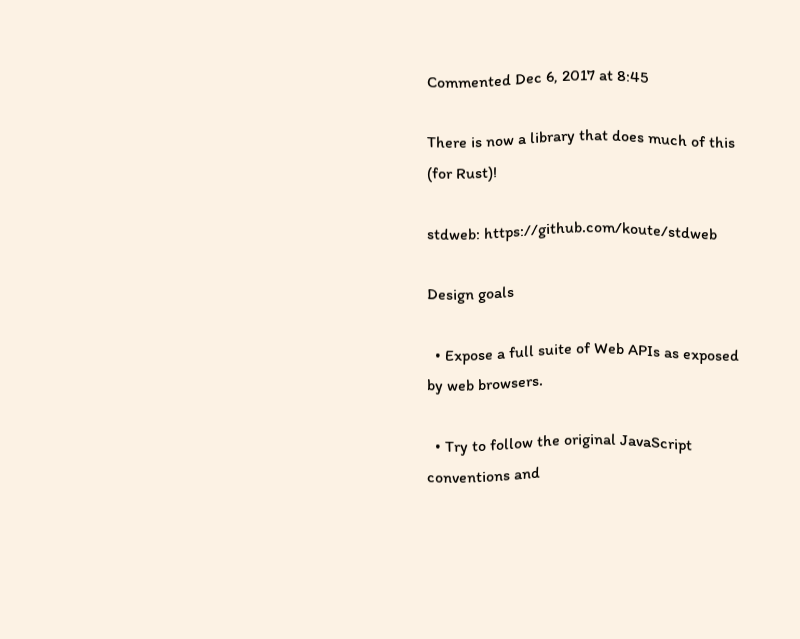Commented Dec 6, 2017 at 8:45

There is now a library that does much of this (for Rust)!

stdweb: https://github.com/koute/stdweb

Design goals

  • Expose a full suite of Web APIs as exposed by web browsers.

  • Try to follow the original JavaScript conventions and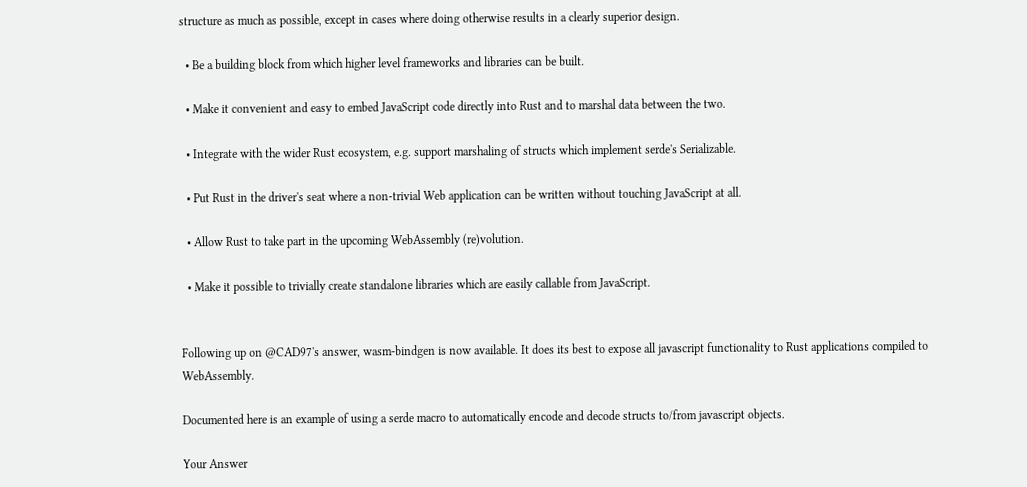structure as much as possible, except in cases where doing otherwise results in a clearly superior design.

  • Be a building block from which higher level frameworks and libraries can be built.

  • Make it convenient and easy to embed JavaScript code directly into Rust and to marshal data between the two.

  • Integrate with the wider Rust ecosystem, e.g. support marshaling of structs which implement serde's Serializable.

  • Put Rust in the driver's seat where a non-trivial Web application can be written without touching JavaScript at all.

  • Allow Rust to take part in the upcoming WebAssembly (re)volution.

  • Make it possible to trivially create standalone libraries which are easily callable from JavaScript.


Following up on @CAD97's answer, wasm-bindgen is now available. It does its best to expose all javascript functionality to Rust applications compiled to WebAssembly.

Documented here is an example of using a serde macro to automatically encode and decode structs to/from javascript objects.

Your Answer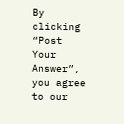By clicking “Post Your Answer”, you agree to our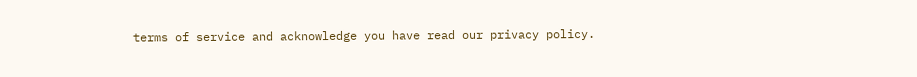terms of service and acknowledge you have read our privacy policy.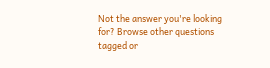Not the answer you're looking for? Browse other questions tagged or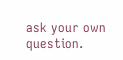ask your own question.